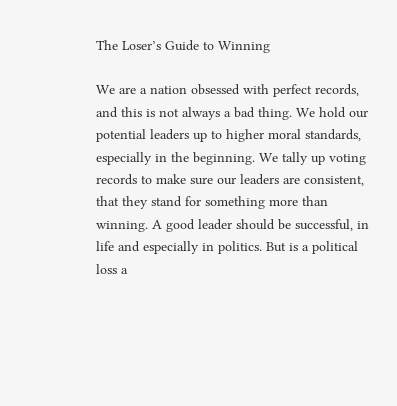The Loser’s Guide to Winning

We are a nation obsessed with perfect records, and this is not always a bad thing. We hold our potential leaders up to higher moral standards, especially in the beginning. We tally up voting records to make sure our leaders are consistent, that they stand for something more than winning. A good leader should be successful, in life and especially in politics. But is a political loss a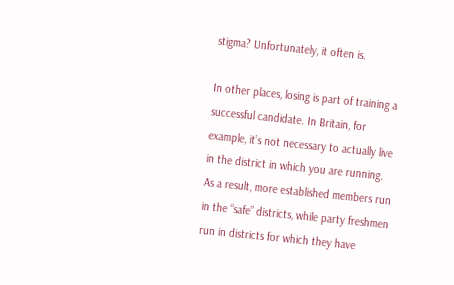stigma? Unfortunately, it often is.

In other places, losing is part of training a successful candidate. In Britain, for example, it’s not necessary to actually live in the district in which you are running. As a result, more established members run in the “safe” districts, while party freshmen run in districts for which they have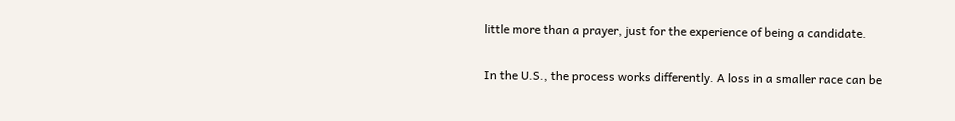little more than a prayer, just for the experience of being a candidate.

In the U.S., the process works differently. A loss in a smaller race can be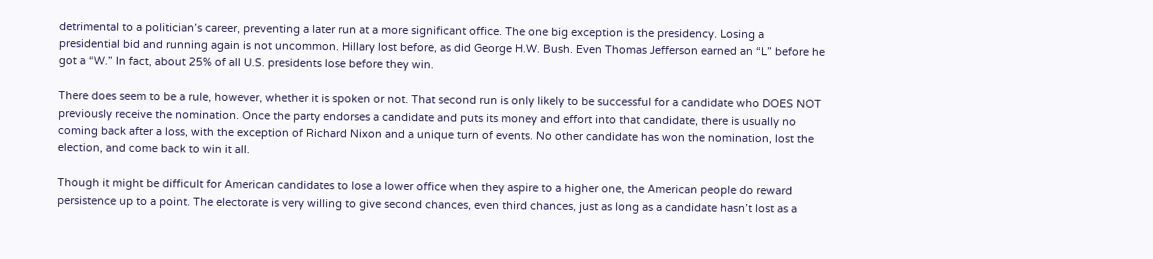detrimental to a politician’s career, preventing a later run at a more significant office. The one big exception is the presidency. Losing a presidential bid and running again is not uncommon. Hillary lost before, as did George H.W. Bush. Even Thomas Jefferson earned an “L” before he got a “W.” In fact, about 25% of all U.S. presidents lose before they win.

There does seem to be a rule, however, whether it is spoken or not. That second run is only likely to be successful for a candidate who DOES NOT previously receive the nomination. Once the party endorses a candidate and puts its money and effort into that candidate, there is usually no coming back after a loss, with the exception of Richard Nixon and a unique turn of events. No other candidate has won the nomination, lost the election, and come back to win it all.

Though it might be difficult for American candidates to lose a lower office when they aspire to a higher one, the American people do reward persistence up to a point. The electorate is very willing to give second chances, even third chances, just as long as a candidate hasn’t lost as a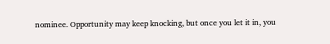nominee. Opportunity may keep knocking, but once you let it in, you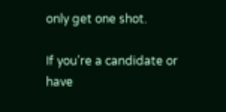only get one shot.

If you’re a candidate or have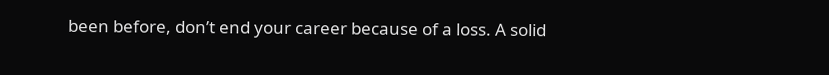been before, don’t end your career because of a loss. A solid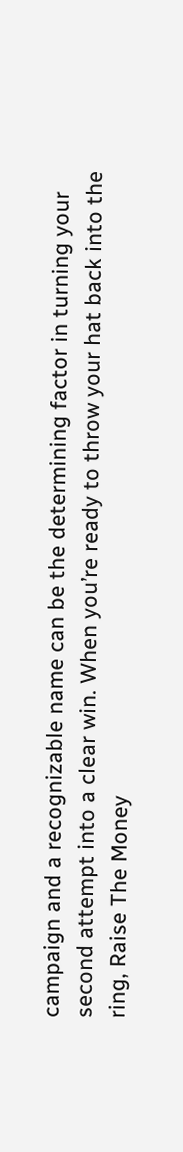campaign and a recognizable name can be the determining factor in turning your second attempt into a clear win. When you’re ready to throw your hat back into the ring, Raise The Money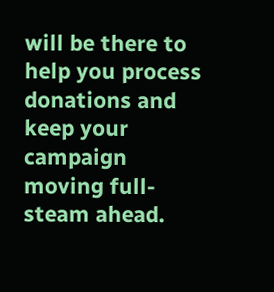will be there to help you process donations and keep your campaign moving full-steam ahead.